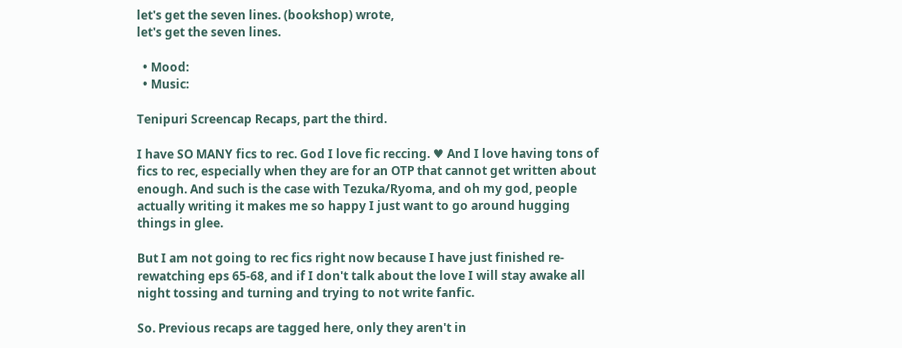let's get the seven lines. (bookshop) wrote,
let's get the seven lines.

  • Mood:
  • Music:

Tenipuri Screencap Recaps, part the third.

I have SO MANY fics to rec. God I love fic reccing. ♥ And I love having tons of fics to rec, especially when they are for an OTP that cannot get written about enough. And such is the case with Tezuka/Ryoma, and oh my god, people actually writing it makes me so happy I just want to go around hugging things in glee.

But I am not going to rec fics right now because I have just finished re-rewatching eps 65-68, and if I don't talk about the love I will stay awake all night tossing and turning and trying to not write fanfic.

So. Previous recaps are tagged here, only they aren't in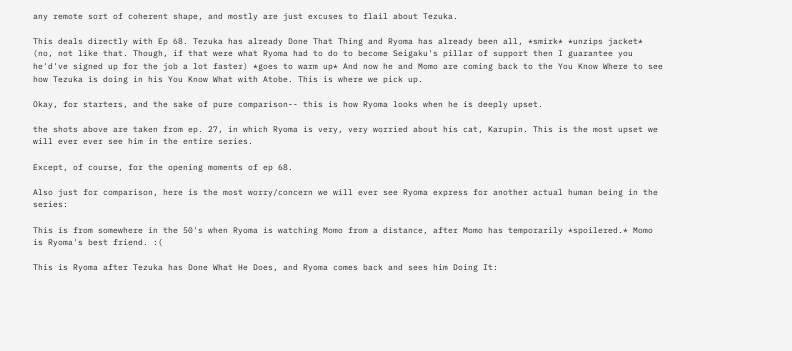any remote sort of coherent shape, and mostly are just excuses to flail about Tezuka.

This deals directly with Ep 68. Tezuka has already Done That Thing and Ryoma has already been all, *smirk* *unzips jacket* (no, not like that. Though, if that were what Ryoma had to do to become Seigaku's pillar of support then I guarantee you he'd've signed up for the job a lot faster) *goes to warm up* And now he and Momo are coming back to the You Know Where to see how Tezuka is doing in his You Know What with Atobe. This is where we pick up.

Okay, for starters, and the sake of pure comparison-- this is how Ryoma looks when he is deeply upset.

the shots above are taken from ep. 27, in which Ryoma is very, very worried about his cat, Karupin. This is the most upset we will ever ever see him in the entire series.

Except, of course, for the opening moments of ep 68.

Also just for comparison, here is the most worry/concern we will ever see Ryoma express for another actual human being in the series:

This is from somewhere in the 50's when Ryoma is watching Momo from a distance, after Momo has temporarily *spoilered.* Momo is Ryoma's best friend. :(

This is Ryoma after Tezuka has Done What He Does, and Ryoma comes back and sees him Doing It: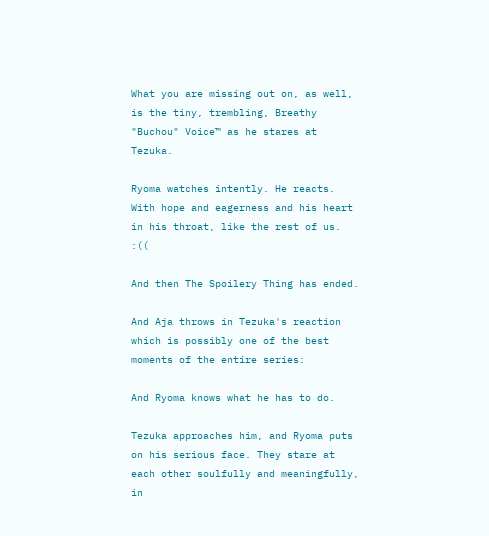What you are missing out on, as well, is the tiny, trembling, Breathy "Buchou" Voice™ as he stares at Tezuka.

Ryoma watches intently. He reacts. With hope and eagerness and his heart in his throat, like the rest of us. :((

And then The Spoilery Thing has ended.

And Aja throws in Tezuka's reaction which is possibly one of the best moments of the entire series:

And Ryoma knows what he has to do.

Tezuka approaches him, and Ryoma puts on his serious face. They stare at each other soulfully and meaningfully, in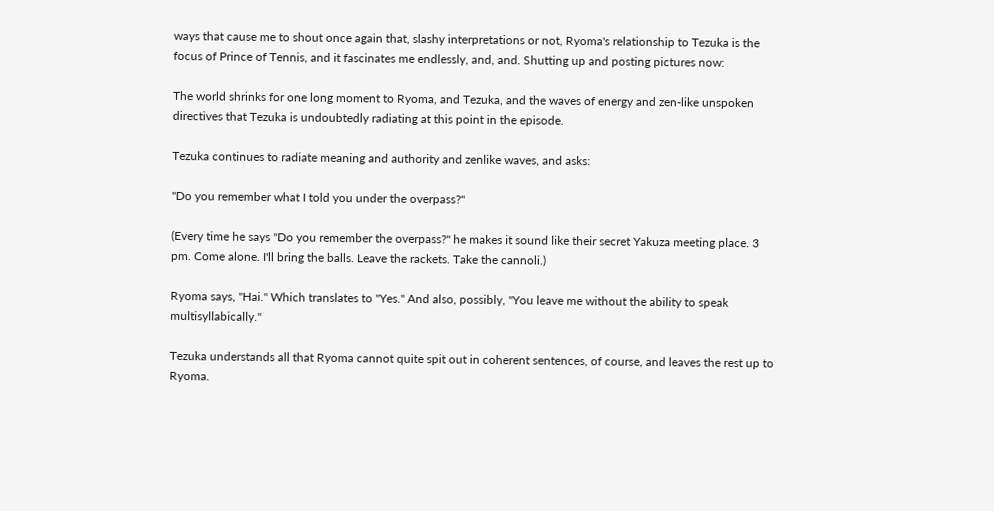ways that cause me to shout once again that, slashy interpretations or not, Ryoma's relationship to Tezuka is the focus of Prince of Tennis, and it fascinates me endlessly, and, and. Shutting up and posting pictures now:

The world shrinks for one long moment to Ryoma, and Tezuka, and the waves of energy and zen-like unspoken directives that Tezuka is undoubtedly radiating at this point in the episode.

Tezuka continues to radiate meaning and authority and zenlike waves, and asks:

"Do you remember what I told you under the overpass?"

(Every time he says "Do you remember the overpass?" he makes it sound like their secret Yakuza meeting place. 3 pm. Come alone. I'll bring the balls. Leave the rackets. Take the cannoli.)

Ryoma says, "Hai." Which translates to "Yes." And also, possibly, "You leave me without the ability to speak multisyllabically."

Tezuka understands all that Ryoma cannot quite spit out in coherent sentences, of course, and leaves the rest up to Ryoma.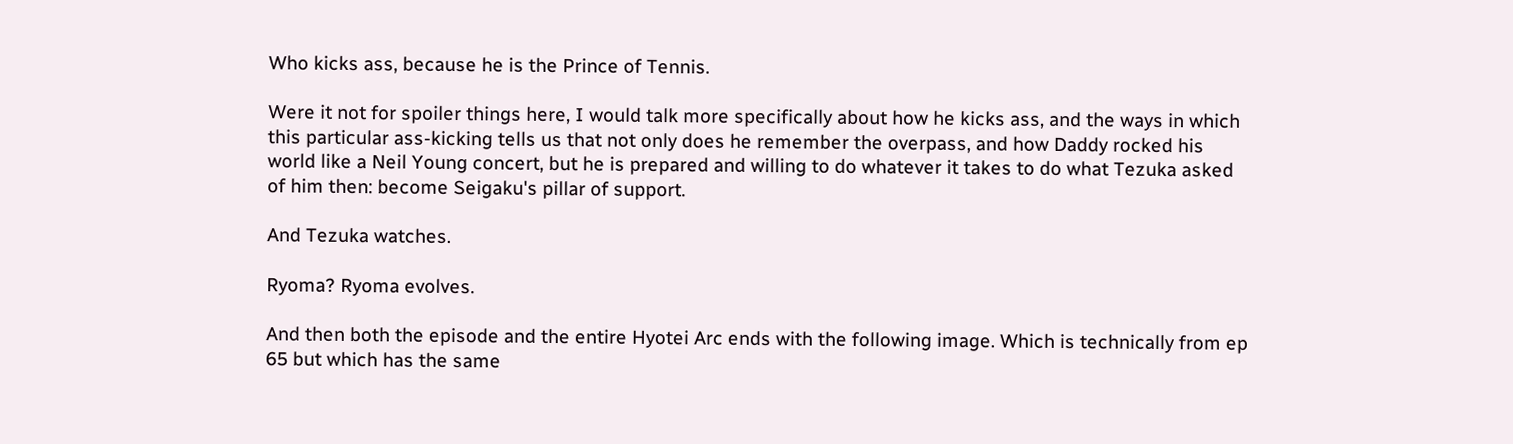Who kicks ass, because he is the Prince of Tennis.

Were it not for spoiler things here, I would talk more specifically about how he kicks ass, and the ways in which this particular ass-kicking tells us that not only does he remember the overpass, and how Daddy rocked his world like a Neil Young concert, but he is prepared and willing to do whatever it takes to do what Tezuka asked of him then: become Seigaku's pillar of support.

And Tezuka watches.

Ryoma? Ryoma evolves.

And then both the episode and the entire Hyotei Arc ends with the following image. Which is technically from ep 65 but which has the same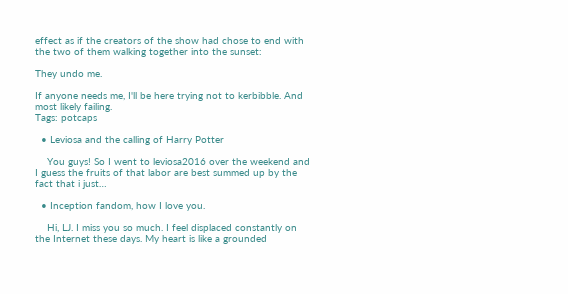effect as if the creators of the show had chose to end with the two of them walking together into the sunset:

They undo me.

If anyone needs me, I'll be here trying not to kerbibble. And most likely failing.
Tags: potcaps

  • Leviosa and the calling of Harry Potter

    You guys! So I went to leviosa2016 over the weekend and I guess the fruits of that labor are best summed up by the fact that i just…

  • Inception fandom, how I love you.

    Hi, LJ. I miss you so much. I feel displaced constantly on the Internet these days. My heart is like a grounded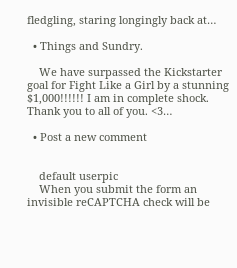fledgling, staring longingly back at…

  • Things and Sundry.

    We have surpassed the Kickstarter goal for Fight Like a Girl by a stunning $1,000!!!!!! I am in complete shock. Thank you to all of you. <3…

  • Post a new comment


    default userpic
    When you submit the form an invisible reCAPTCHA check will be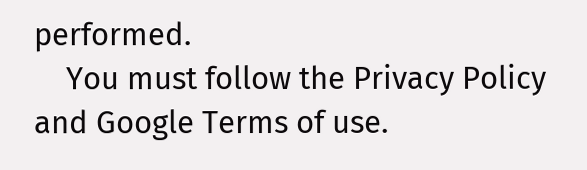performed.
    You must follow the Privacy Policy and Google Terms of use.